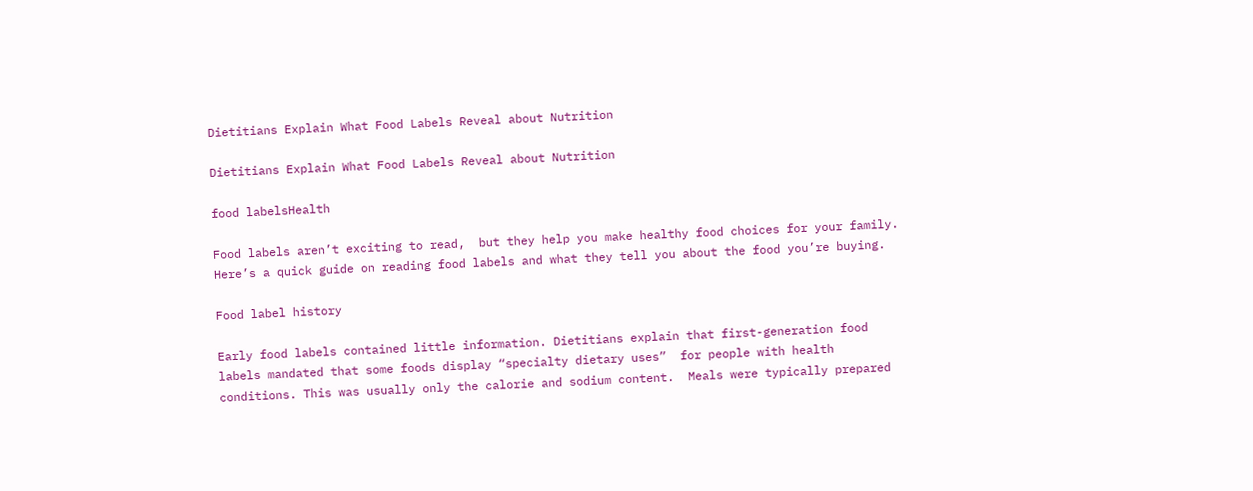Dietitians Explain What Food Labels Reveal about Nutrition

Dietitians Explain What Food Labels Reveal about Nutrition

food labelsHealth

Food labels aren’t exciting to read,  but they help you make healthy food choices for your family. Here’s a quick guide on reading food labels and what they tell you about the food you’re buying.

Food label history

Early food labels contained little information. Dietitians explain that first-generation food labels mandated that some foods display “specialty dietary uses”  for people with health conditions. This was usually only the calorie and sodium content.  Meals were typically prepared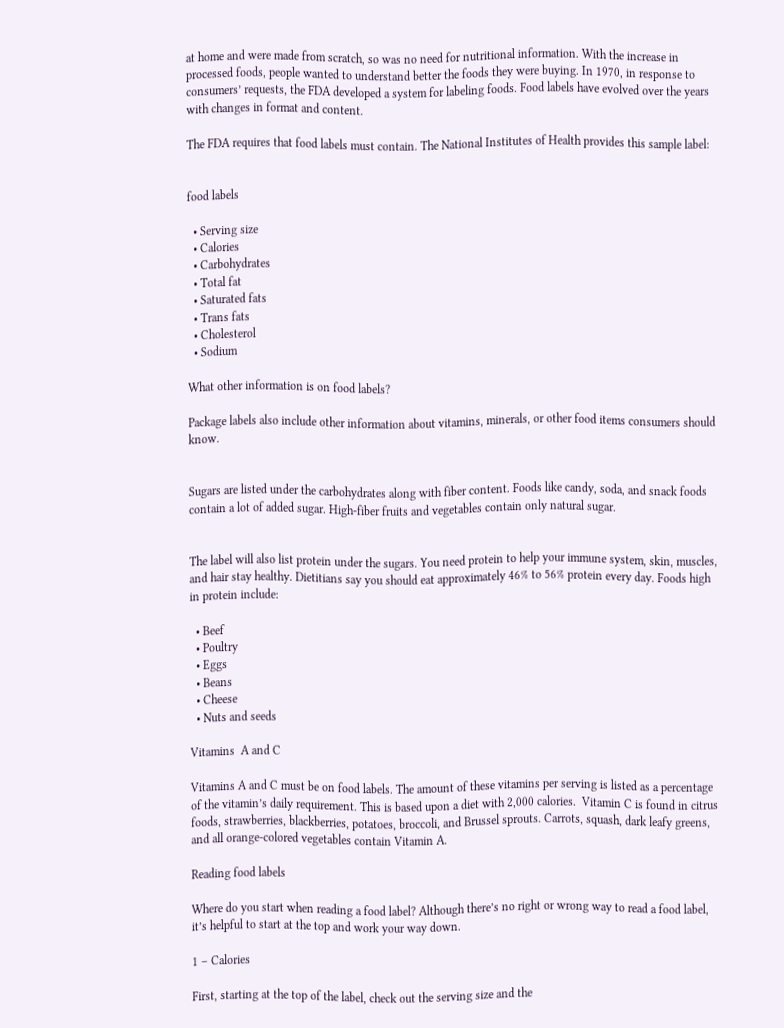at home and were made from scratch, so was no need for nutritional information. With the increase in processed foods, people wanted to understand better the foods they were buying. In 1970, in response to consumers’ requests, the FDA developed a system for labeling foods. Food labels have evolved over the years with changes in format and content.

The FDA requires that food labels must contain. The National Institutes of Health provides this sample label:


food labels

  • Serving size
  • Calories
  • Carbohydrates
  • Total fat
  • Saturated fats
  • Trans fats
  • Cholesterol
  • Sodium

What other information is on food labels?

Package labels also include other information about vitamins, minerals, or other food items consumers should know.


Sugars are listed under the carbohydrates along with fiber content. Foods like candy, soda, and snack foods contain a lot of added sugar. High-fiber fruits and vegetables contain only natural sugar.


The label will also list protein under the sugars. You need protein to help your immune system, skin, muscles, and hair stay healthy. Dietitians say you should eat approximately 46% to 56% protein every day. Foods high in protein include:

  • Beef
  • Poultry
  • Eggs
  • Beans
  • Cheese
  • Nuts and seeds

Vitamins  A and C

Vitamins A and C must be on food labels. The amount of these vitamins per serving is listed as a percentage of the vitamin’s daily requirement. This is based upon a diet with 2,000 calories.  Vitamin C is found in citrus foods, strawberries, blackberries, potatoes, broccoli, and Brussel sprouts. Carrots, squash, dark leafy greens, and all orange-colored vegetables contain Vitamin A.

Reading food labels

Where do you start when reading a food label? Although there’s no right or wrong way to read a food label, it’s helpful to start at the top and work your way down.

1 – Calories

First, starting at the top of the label, check out the serving size and the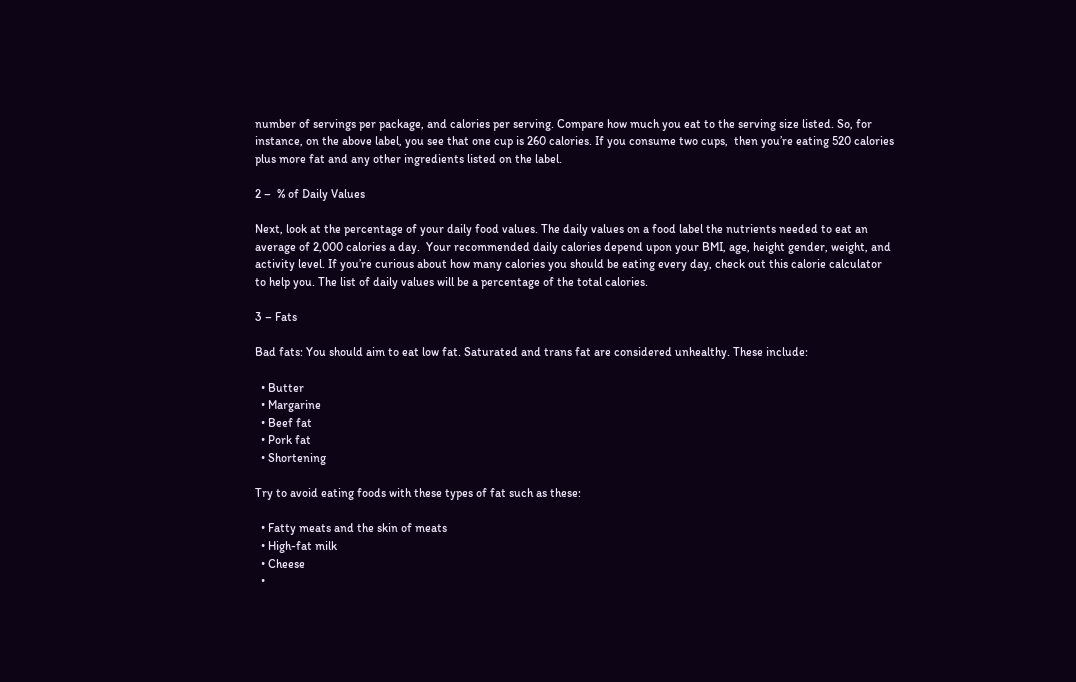number of servings per package, and calories per serving. Compare how much you eat to the serving size listed. So, for instance, on the above label, you see that one cup is 260 calories. If you consume two cups,  then you’re eating 520 calories plus more fat and any other ingredients listed on the label.

2 –  % of Daily Values

Next, look at the percentage of your daily food values. The daily values on a food label the nutrients needed to eat an average of 2,000 calories a day.  Your recommended daily calories depend upon your BMI, age, height gender, weight, and activity level. If you’re curious about how many calories you should be eating every day, check out this calorie calculator to help you. The list of daily values will be a percentage of the total calories.

3 – Fats

Bad fats: You should aim to eat low fat. Saturated and trans fat are considered unhealthy. These include:

  • Butter
  • Margarine
  • Beef fat
  • Pork fat
  • Shortening

Try to avoid eating foods with these types of fat such as these:

  • Fatty meats and the skin of meats
  • High-fat milk
  • Cheese
  •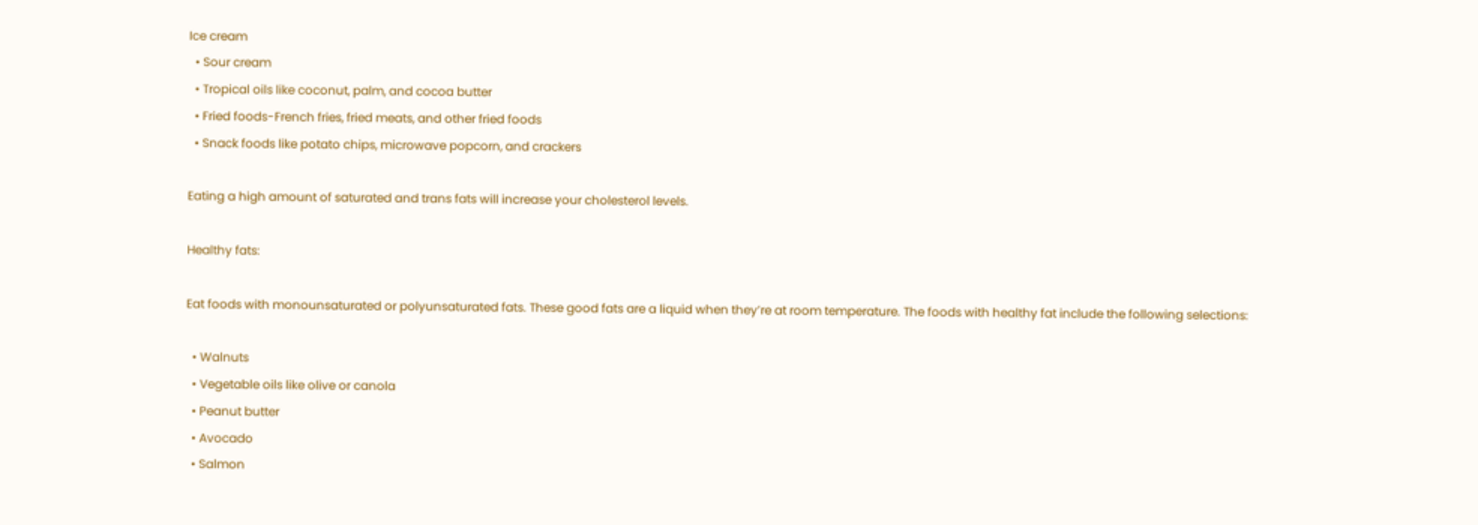Ice cream
  • Sour cream
  • Tropical oils like coconut, palm, and cocoa butter
  • Fried foods-French fries, fried meats, and other fried foods
  • Snack foods like potato chips, microwave popcorn, and crackers

Eating a high amount of saturated and trans fats will increase your cholesterol levels.

Healthy fats:

Eat foods with monounsaturated or polyunsaturated fats. These good fats are a liquid when they’re at room temperature. The foods with healthy fat include the following selections:

  • Walnuts
  • Vegetable oils like olive or canola
  • Peanut butter
  • Avocado
  • Salmon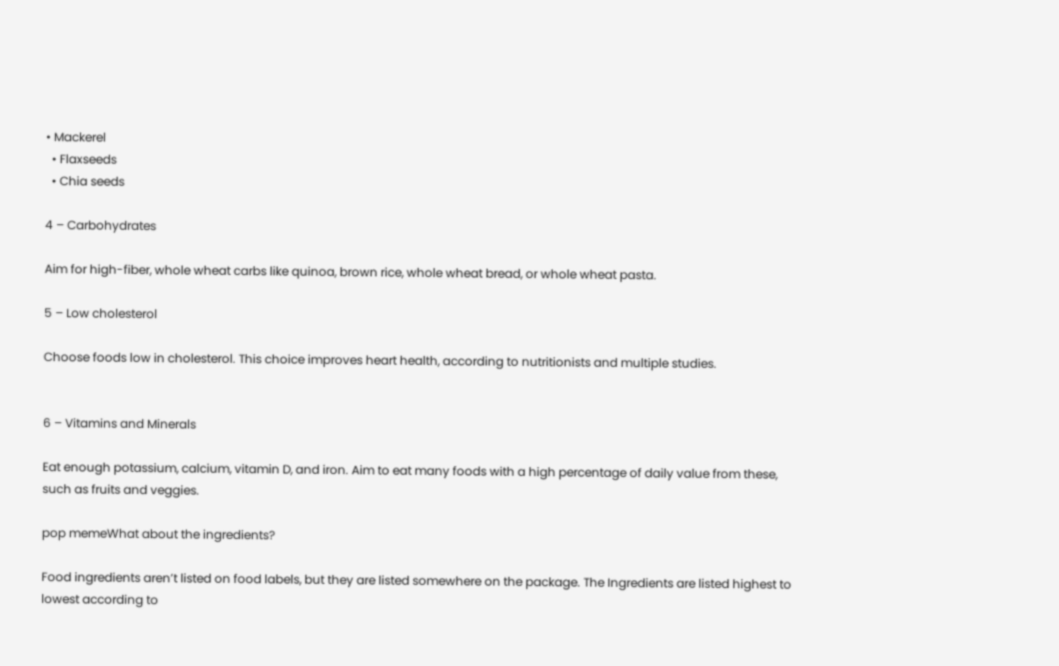• Mackerel
  • Flaxseeds
  • Chia seeds

4 – Carbohydrates

Aim for high-fiber, whole wheat carbs like quinoa, brown rice, whole wheat bread, or whole wheat pasta.

5 – Low cholesterol

Choose foods low in cholesterol. This choice improves heart health, according to nutritionists and multiple studies.


6 – Vitamins and Minerals

Eat enough potassium, calcium, vitamin D, and iron. Aim to eat many foods with a high percentage of daily value from these, such as fruits and veggies.

pop memeWhat about the ingredients?

Food ingredients aren’t listed on food labels, but they are listed somewhere on the package. The Ingredients are listed highest to lowest according to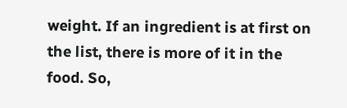weight. If an ingredient is at first on the list, there is more of it in the food. So,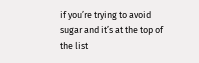if you’re trying to avoid sugar and it’s at the top of the list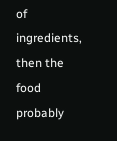of ingredients, then the food probably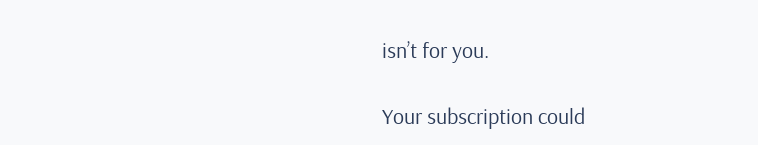isn’t for you.

Your subscription could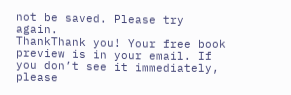not be saved. Please try again.
ThankThank you! Your free book preview is in your email. If you don’t see it immediately, please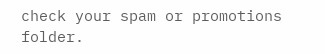check your spam or promotions folder.